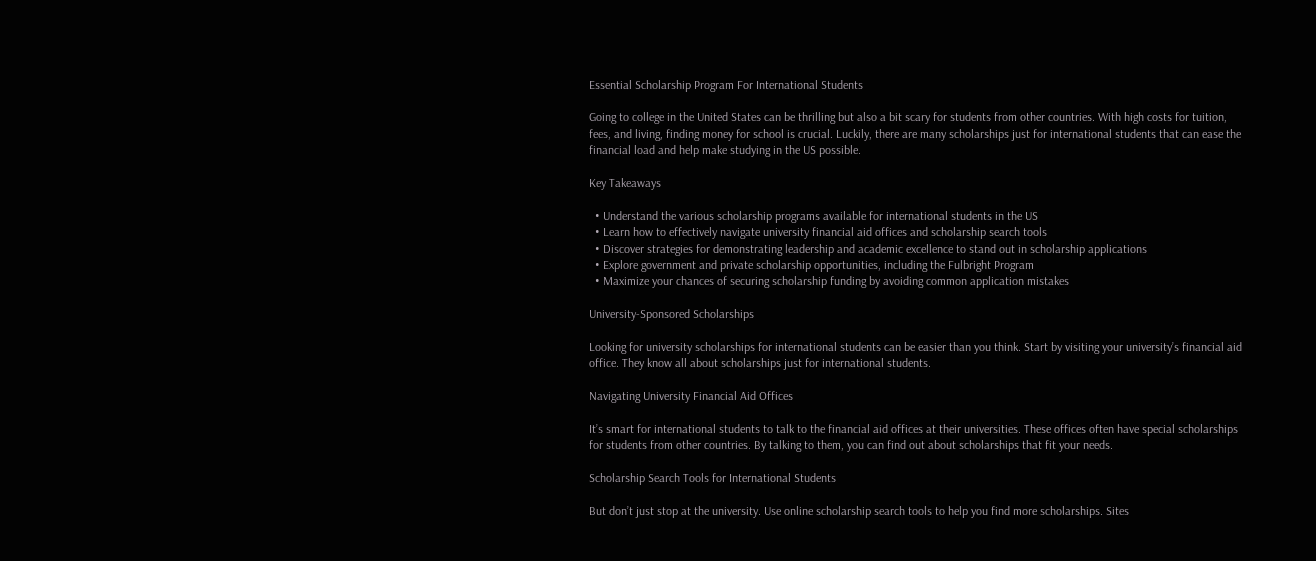Essential Scholarship Program For International Students

Going to college in the United States can be thrilling but also a bit scary for students from other countries. With high costs for tuition, fees, and living, finding money for school is crucial. Luckily, there are many scholarships just for international students that can ease the financial load and help make studying in the US possible.

Key Takeaways

  • Understand the various scholarship programs available for international students in the US
  • Learn how to effectively navigate university financial aid offices and scholarship search tools
  • Discover strategies for demonstrating leadership and academic excellence to stand out in scholarship applications
  • Explore government and private scholarship opportunities, including the Fulbright Program
  • Maximize your chances of securing scholarship funding by avoiding common application mistakes

University-Sponsored Scholarships

Looking for university scholarships for international students can be easier than you think. Start by visiting your university’s financial aid office. They know all about scholarships just for international students.

Navigating University Financial Aid Offices

It’s smart for international students to talk to the financial aid offices at their universities. These offices often have special scholarships for students from other countries. By talking to them, you can find out about scholarships that fit your needs.

Scholarship Search Tools for International Students

But don’t just stop at the university. Use online scholarship search tools to help you find more scholarships. Sites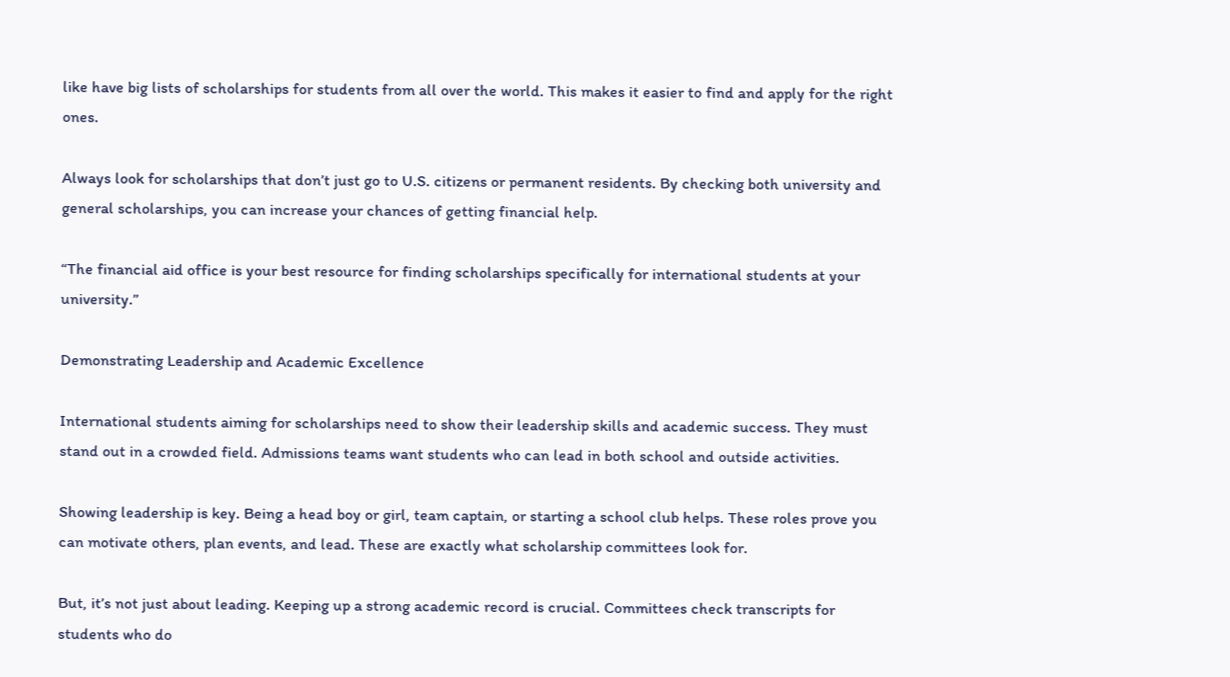like have big lists of scholarships for students from all over the world. This makes it easier to find and apply for the right ones.

Always look for scholarships that don’t just go to U.S. citizens or permanent residents. By checking both university and general scholarships, you can increase your chances of getting financial help.

“The financial aid office is your best resource for finding scholarships specifically for international students at your university.”

Demonstrating Leadership and Academic Excellence

International students aiming for scholarships need to show their leadership skills and academic success. They must stand out in a crowded field. Admissions teams want students who can lead in both school and outside activities.

Showing leadership is key. Being a head boy or girl, team captain, or starting a school club helps. These roles prove you can motivate others, plan events, and lead. These are exactly what scholarship committees look for.

But, it’s not just about leading. Keeping up a strong academic record is crucial. Committees check transcripts for students who do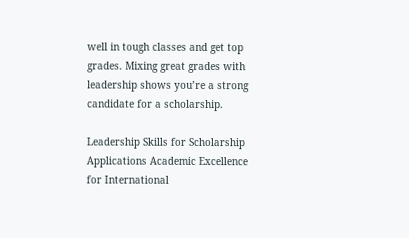well in tough classes and get top grades. Mixing great grades with leadership shows you’re a strong candidate for a scholarship.

Leadership Skills for Scholarship Applications Academic Excellence for International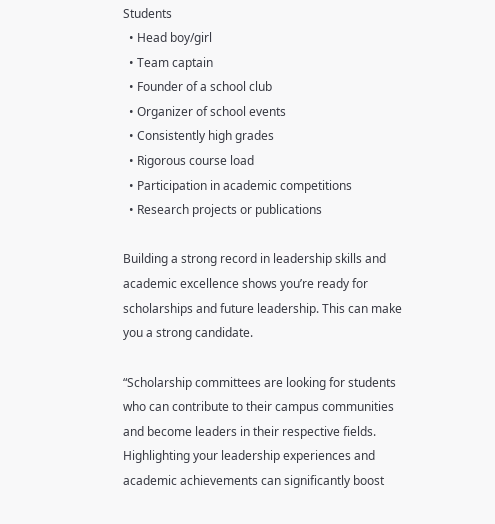Students
  • Head boy/girl
  • Team captain
  • Founder of a school club
  • Organizer of school events
  • Consistently high grades
  • Rigorous course load
  • Participation in academic competitions
  • Research projects or publications

Building a strong record in leadership skills and academic excellence shows you’re ready for scholarships and future leadership. This can make you a strong candidate.

“Scholarship committees are looking for students who can contribute to their campus communities and become leaders in their respective fields. Highlighting your leadership experiences and academic achievements can significantly boost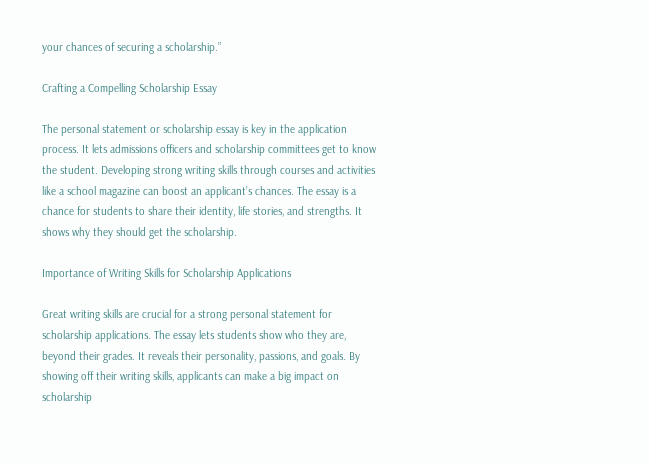your chances of securing a scholarship.”

Crafting a Compelling Scholarship Essay

The personal statement or scholarship essay is key in the application process. It lets admissions officers and scholarship committees get to know the student. Developing strong writing skills through courses and activities like a school magazine can boost an applicant’s chances. The essay is a chance for students to share their identity, life stories, and strengths. It shows why they should get the scholarship.

Importance of Writing Skills for Scholarship Applications

Great writing skills are crucial for a strong personal statement for scholarship applications. The essay lets students show who they are, beyond their grades. It reveals their personality, passions, and goals. By showing off their writing skills, applicants can make a big impact on scholarship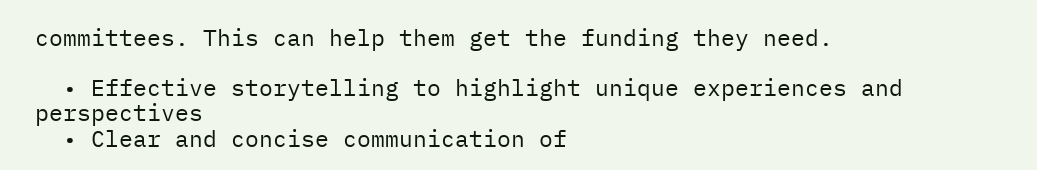committees. This can help them get the funding they need.

  • Effective storytelling to highlight unique experiences and perspectives
  • Clear and concise communication of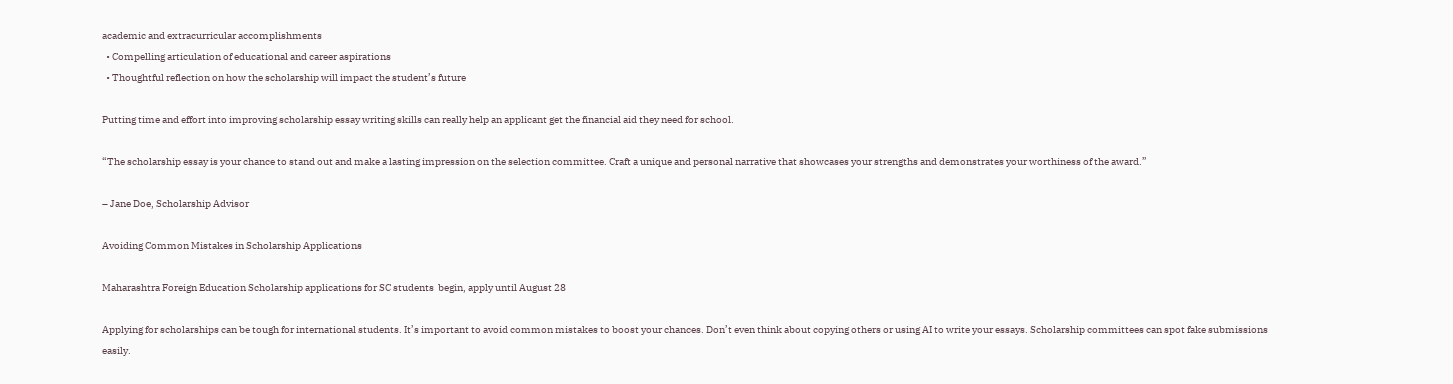academic and extracurricular accomplishments
  • Compelling articulation of educational and career aspirations
  • Thoughtful reflection on how the scholarship will impact the student’s future

Putting time and effort into improving scholarship essay writing skills can really help an applicant get the financial aid they need for school.

“The scholarship essay is your chance to stand out and make a lasting impression on the selection committee. Craft a unique and personal narrative that showcases your strengths and demonstrates your worthiness of the award.”

– Jane Doe, Scholarship Advisor

Avoiding Common Mistakes in Scholarship Applications

Maharashtra Foreign Education Scholarship applications for SC students  begin, apply until August 28

Applying for scholarships can be tough for international students. It’s important to avoid common mistakes to boost your chances. Don’t even think about copying others or using AI to write your essays. Scholarship committees can spot fake submissions easily.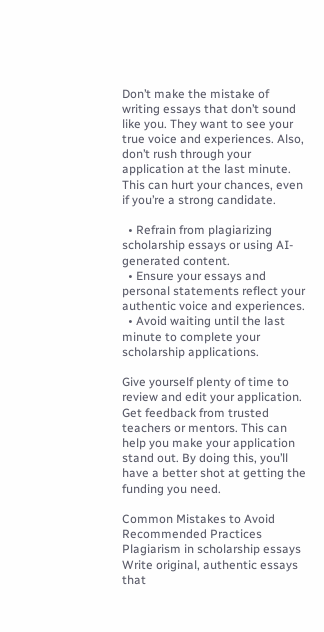Don’t make the mistake of writing essays that don’t sound like you. They want to see your true voice and experiences. Also, don’t rush through your application at the last minute. This can hurt your chances, even if you’re a strong candidate.

  • Refrain from plagiarizing scholarship essays or using AI-generated content.
  • Ensure your essays and personal statements reflect your authentic voice and experiences.
  • Avoid waiting until the last minute to complete your scholarship applications.

Give yourself plenty of time to review and edit your application. Get feedback from trusted teachers or mentors. This can help you make your application stand out. By doing this, you’ll have a better shot at getting the funding you need.

Common Mistakes to Avoid Recommended Practices
Plagiarism in scholarship essays Write original, authentic essays that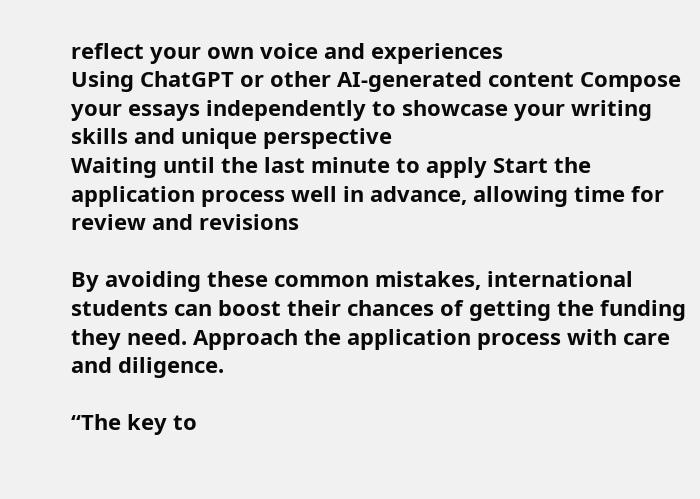reflect your own voice and experiences
Using ChatGPT or other AI-generated content Compose your essays independently to showcase your writing skills and unique perspective
Waiting until the last minute to apply Start the application process well in advance, allowing time for review and revisions

By avoiding these common mistakes, international students can boost their chances of getting the funding they need. Approach the application process with care and diligence.

“The key to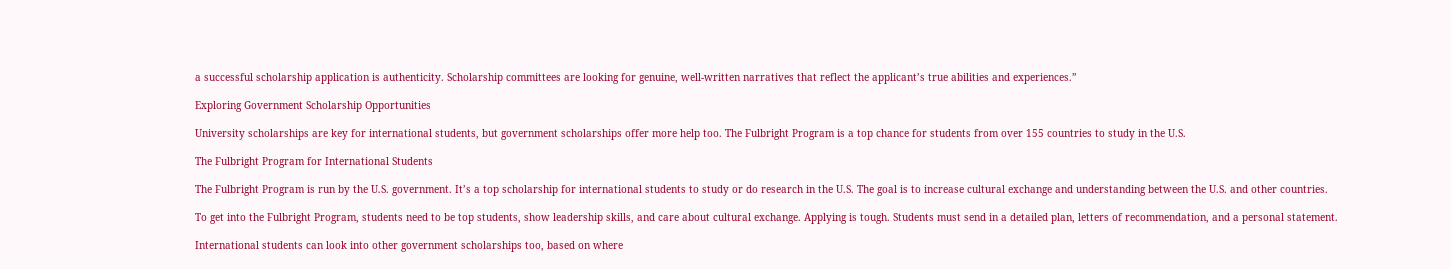a successful scholarship application is authenticity. Scholarship committees are looking for genuine, well-written narratives that reflect the applicant’s true abilities and experiences.”

Exploring Government Scholarship Opportunities

University scholarships are key for international students, but government scholarships offer more help too. The Fulbright Program is a top chance for students from over 155 countries to study in the U.S.

The Fulbright Program for International Students

The Fulbright Program is run by the U.S. government. It’s a top scholarship for international students to study or do research in the U.S. The goal is to increase cultural exchange and understanding between the U.S. and other countries.

To get into the Fulbright Program, students need to be top students, show leadership skills, and care about cultural exchange. Applying is tough. Students must send in a detailed plan, letters of recommendation, and a personal statement.

International students can look into other government scholarships too, based on where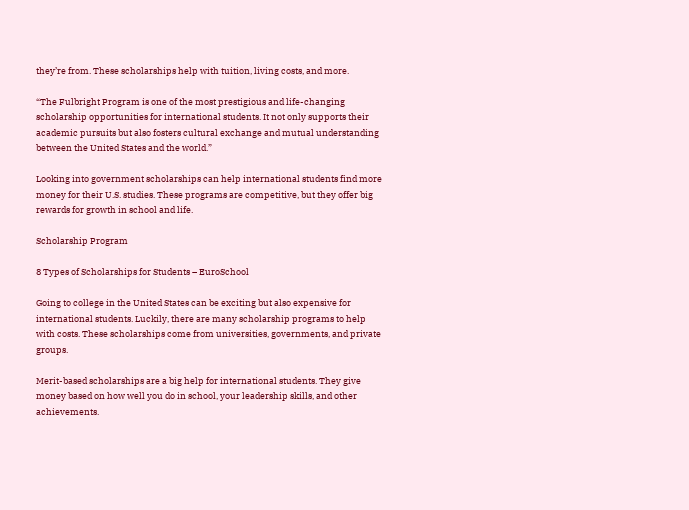they’re from. These scholarships help with tuition, living costs, and more.

“The Fulbright Program is one of the most prestigious and life-changing scholarship opportunities for international students. It not only supports their academic pursuits but also fosters cultural exchange and mutual understanding between the United States and the world.”

Looking into government scholarships can help international students find more money for their U.S. studies. These programs are competitive, but they offer big rewards for growth in school and life.

Scholarship Program

8 Types of Scholarships for Students – EuroSchool

Going to college in the United States can be exciting but also expensive for international students. Luckily, there are many scholarship programs to help with costs. These scholarships come from universities, governments, and private groups.

Merit-based scholarships are a big help for international students. They give money based on how well you do in school, your leadership skills, and other achievements.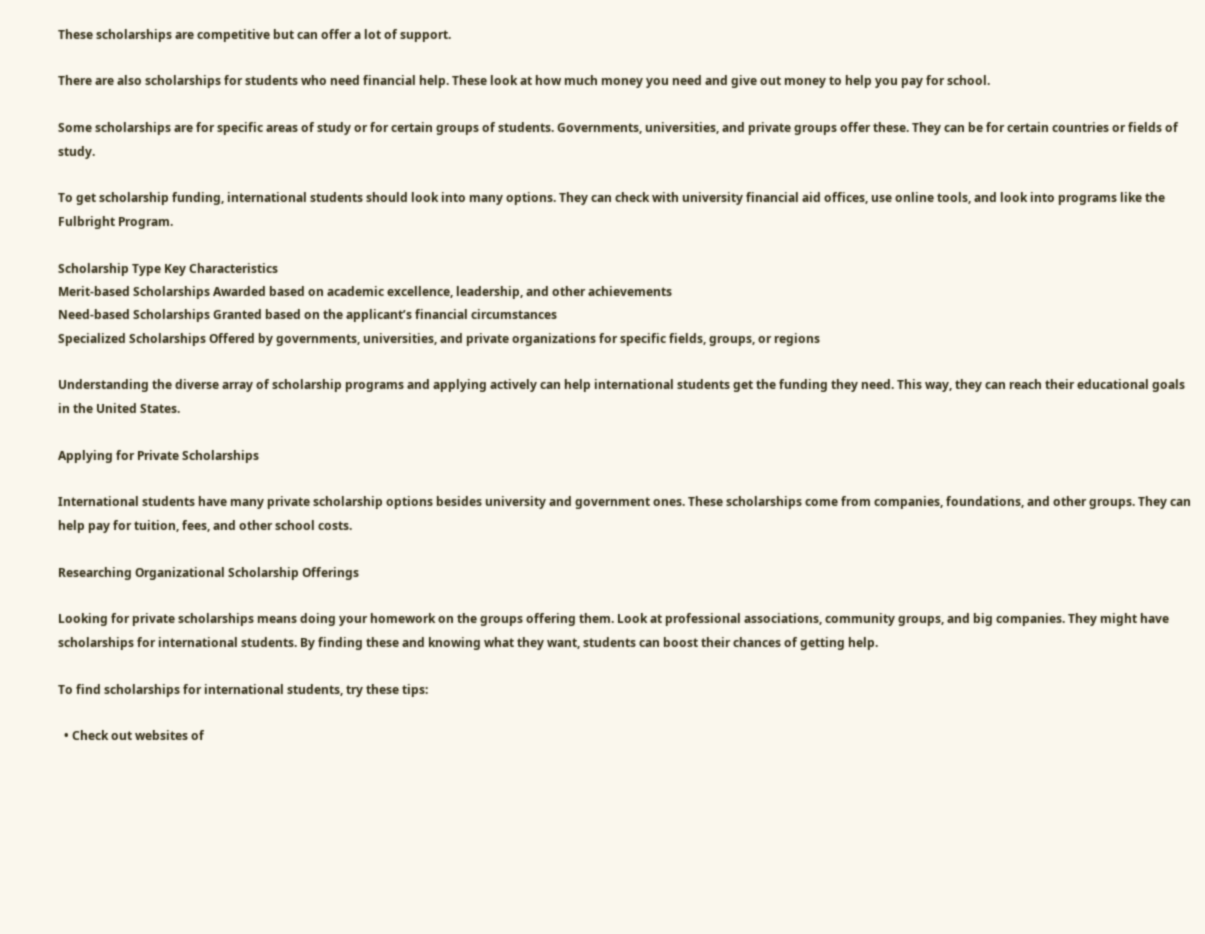These scholarships are competitive but can offer a lot of support.

There are also scholarships for students who need financial help. These look at how much money you need and give out money to help you pay for school.

Some scholarships are for specific areas of study or for certain groups of students. Governments, universities, and private groups offer these. They can be for certain countries or fields of study.

To get scholarship funding, international students should look into many options. They can check with university financial aid offices, use online tools, and look into programs like the Fulbright Program.

Scholarship Type Key Characteristics
Merit-based Scholarships Awarded based on academic excellence, leadership, and other achievements
Need-based Scholarships Granted based on the applicant’s financial circumstances
Specialized Scholarships Offered by governments, universities, and private organizations for specific fields, groups, or regions

Understanding the diverse array of scholarship programs and applying actively can help international students get the funding they need. This way, they can reach their educational goals in the United States.

Applying for Private Scholarships

International students have many private scholarship options besides university and government ones. These scholarships come from companies, foundations, and other groups. They can help pay for tuition, fees, and other school costs.

Researching Organizational Scholarship Offerings

Looking for private scholarships means doing your homework on the groups offering them. Look at professional associations, community groups, and big companies. They might have scholarships for international students. By finding these and knowing what they want, students can boost their chances of getting help.

To find scholarships for international students, try these tips:

  • Check out websites of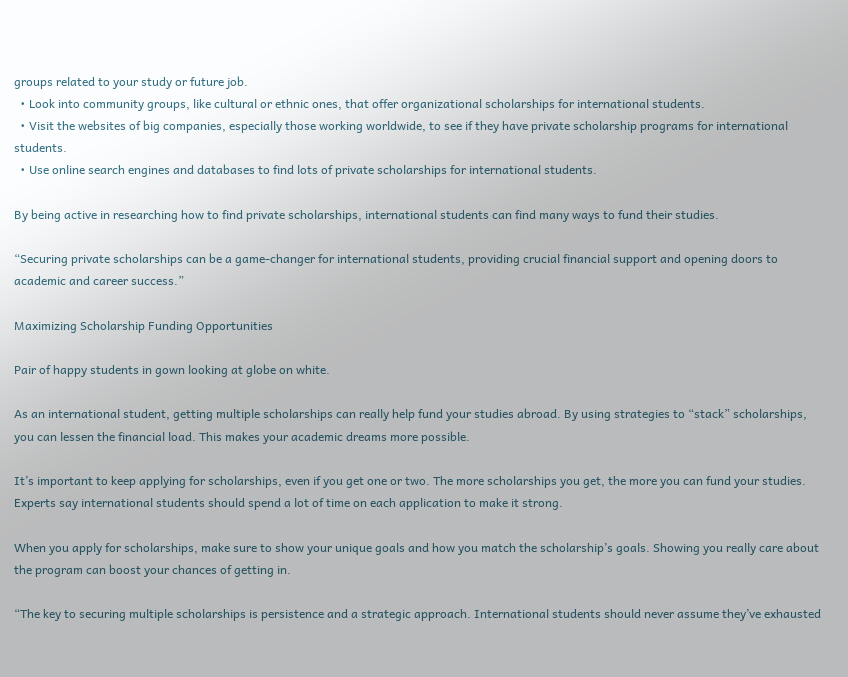groups related to your study or future job.
  • Look into community groups, like cultural or ethnic ones, that offer organizational scholarships for international students.
  • Visit the websites of big companies, especially those working worldwide, to see if they have private scholarship programs for international students.
  • Use online search engines and databases to find lots of private scholarships for international students.

By being active in researching how to find private scholarships, international students can find many ways to fund their studies.

“Securing private scholarships can be a game-changer for international students, providing crucial financial support and opening doors to academic and career success.”

Maximizing Scholarship Funding Opportunities

Pair of happy students in gown looking at globe on white.

As an international student, getting multiple scholarships can really help fund your studies abroad. By using strategies to “stack” scholarships, you can lessen the financial load. This makes your academic dreams more possible.

It’s important to keep applying for scholarships, even if you get one or two. The more scholarships you get, the more you can fund your studies. Experts say international students should spend a lot of time on each application to make it strong.

When you apply for scholarships, make sure to show your unique goals and how you match the scholarship’s goals. Showing you really care about the program can boost your chances of getting in.

“The key to securing multiple scholarships is persistence and a strategic approach. International students should never assume they’ve exhausted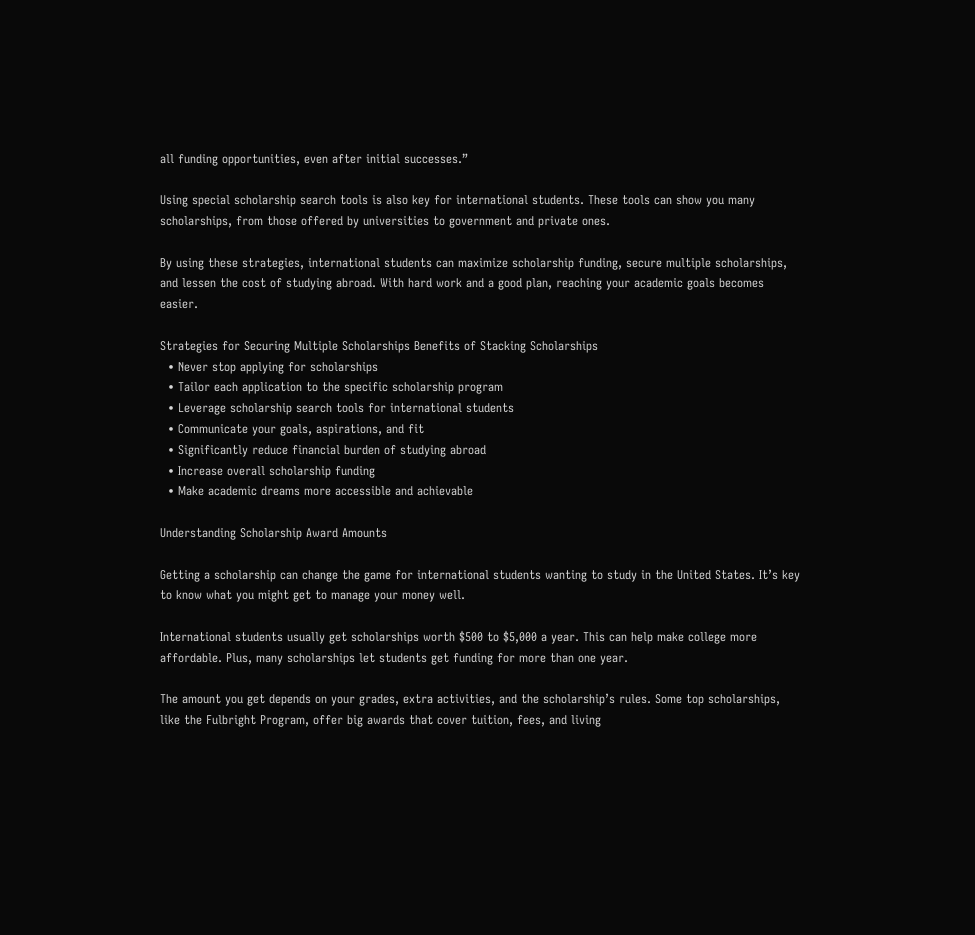all funding opportunities, even after initial successes.”

Using special scholarship search tools is also key for international students. These tools can show you many scholarships, from those offered by universities to government and private ones.

By using these strategies, international students can maximize scholarship funding, secure multiple scholarships, and lessen the cost of studying abroad. With hard work and a good plan, reaching your academic goals becomes easier.

Strategies for Securing Multiple Scholarships Benefits of Stacking Scholarships
  • Never stop applying for scholarships
  • Tailor each application to the specific scholarship program
  • Leverage scholarship search tools for international students
  • Communicate your goals, aspirations, and fit
  • Significantly reduce financial burden of studying abroad
  • Increase overall scholarship funding
  • Make academic dreams more accessible and achievable

Understanding Scholarship Award Amounts

Getting a scholarship can change the game for international students wanting to study in the United States. It’s key to know what you might get to manage your money well.

International students usually get scholarships worth $500 to $5,000 a year. This can help make college more affordable. Plus, many scholarships let students get funding for more than one year.

The amount you get depends on your grades, extra activities, and the scholarship’s rules. Some top scholarships, like the Fulbright Program, offer big awards that cover tuition, fees, and living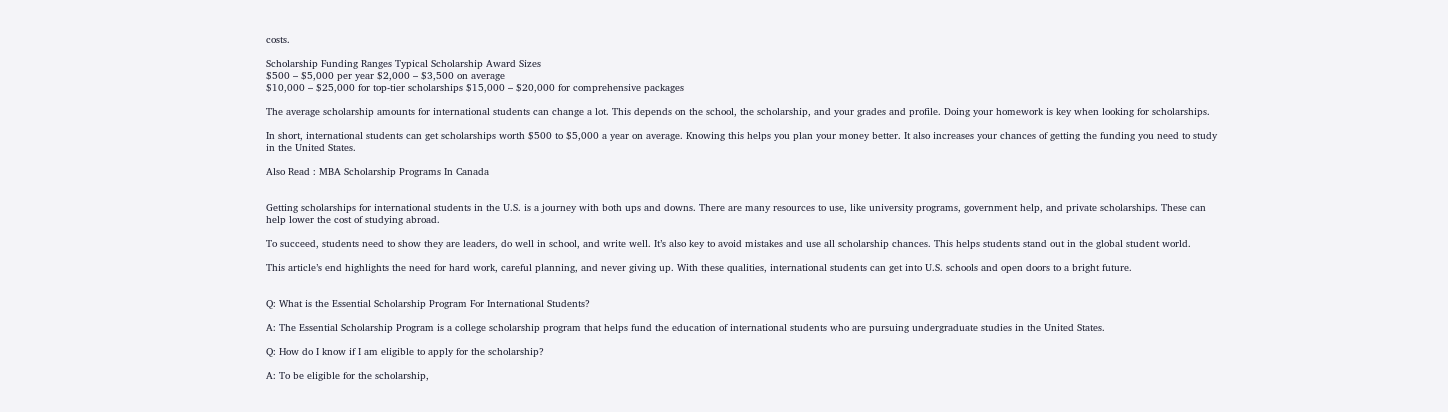costs.

Scholarship Funding Ranges Typical Scholarship Award Sizes
$500 – $5,000 per year $2,000 – $3,500 on average
$10,000 – $25,000 for top-tier scholarships $15,000 – $20,000 for comprehensive packages

The average scholarship amounts for international students can change a lot. This depends on the school, the scholarship, and your grades and profile. Doing your homework is key when looking for scholarships.

In short, international students can get scholarships worth $500 to $5,000 a year on average. Knowing this helps you plan your money better. It also increases your chances of getting the funding you need to study in the United States.

Also Read : MBA Scholarship Programs In Canada


Getting scholarships for international students in the U.S. is a journey with both ups and downs. There are many resources to use, like university programs, government help, and private scholarships. These can help lower the cost of studying abroad.

To succeed, students need to show they are leaders, do well in school, and write well. It’s also key to avoid mistakes and use all scholarship chances. This helps students stand out in the global student world.

This article’s end highlights the need for hard work, careful planning, and never giving up. With these qualities, international students can get into U.S. schools and open doors to a bright future.


Q: What is the Essential Scholarship Program For International Students?

A: The Essential Scholarship Program is a college scholarship program that helps fund the education of international students who are pursuing undergraduate studies in the United States.

Q: How do I know if I am eligible to apply for the scholarship?

A: To be eligible for the scholarship,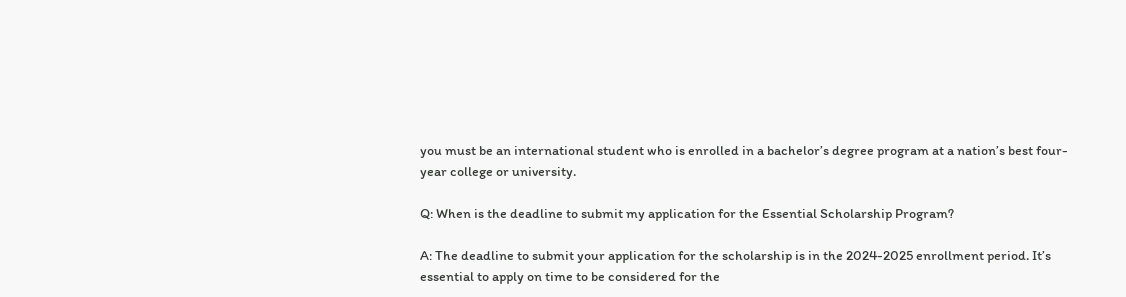you must be an international student who is enrolled in a bachelor’s degree program at a nation’s best four-year college or university.

Q: When is the deadline to submit my application for the Essential Scholarship Program?

A: The deadline to submit your application for the scholarship is in the 2024-2025 enrollment period. It’s essential to apply on time to be considered for the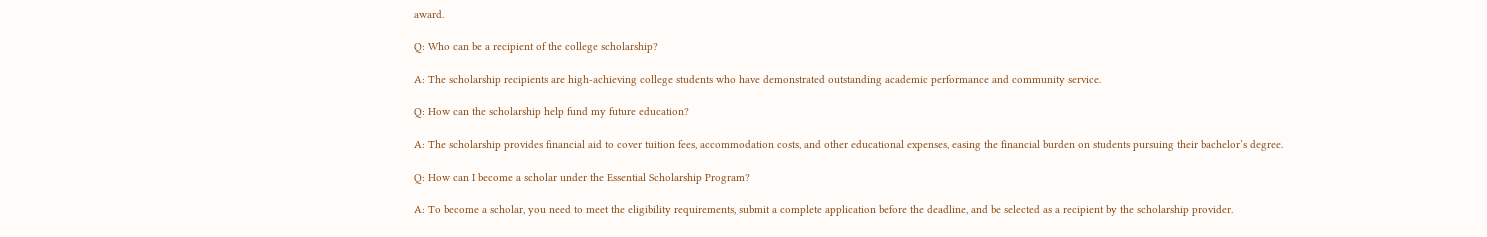award.

Q: Who can be a recipient of the college scholarship?

A: The scholarship recipients are high-achieving college students who have demonstrated outstanding academic performance and community service.

Q: How can the scholarship help fund my future education?

A: The scholarship provides financial aid to cover tuition fees, accommodation costs, and other educational expenses, easing the financial burden on students pursuing their bachelor’s degree.

Q: How can I become a scholar under the Essential Scholarship Program?

A: To become a scholar, you need to meet the eligibility requirements, submit a complete application before the deadline, and be selected as a recipient by the scholarship provider.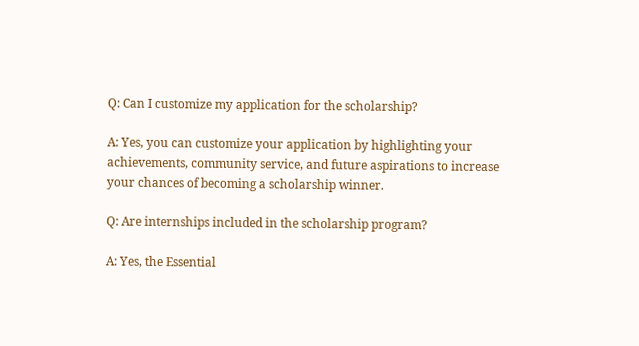Q: Can I customize my application for the scholarship?

A: Yes, you can customize your application by highlighting your achievements, community service, and future aspirations to increase your chances of becoming a scholarship winner.

Q: Are internships included in the scholarship program?

A: Yes, the Essential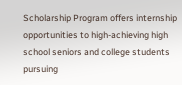Scholarship Program offers internship opportunities to high-achieving high school seniors and college students pursuing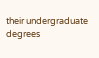their undergraduate degrees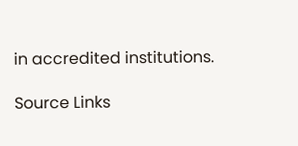in accredited institutions.

Source Links